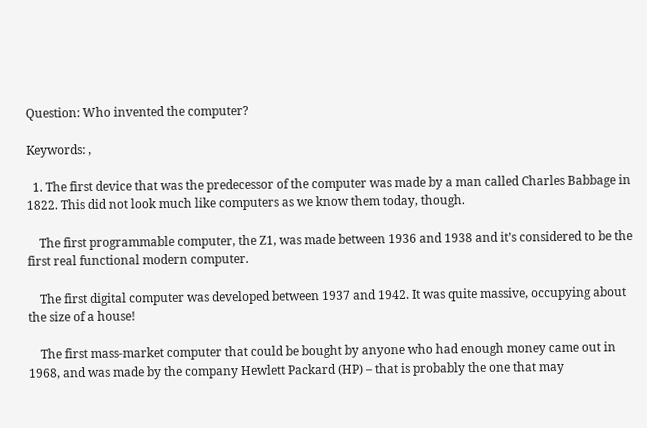Question: Who invented the computer?

Keywords: ,

  1. The first device that was the predecessor of the computer was made by a man called Charles Babbage in 1822. This did not look much like computers as we know them today, though.

    The first programmable computer, the Z1, was made between 1936 and 1938 and it’s considered to be the first real functional modern computer.

    The first digital computer was developed between 1937 and 1942. It was quite massive, occupying about the size of a house!

    The first mass-market computer that could be bought by anyone who had enough money came out in 1968, and was made by the company Hewlett Packard (HP) – that is probably the one that may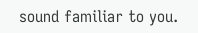sound familiar to you.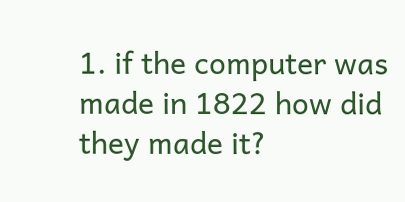1. if the computer was made in 1822 how did they made it?